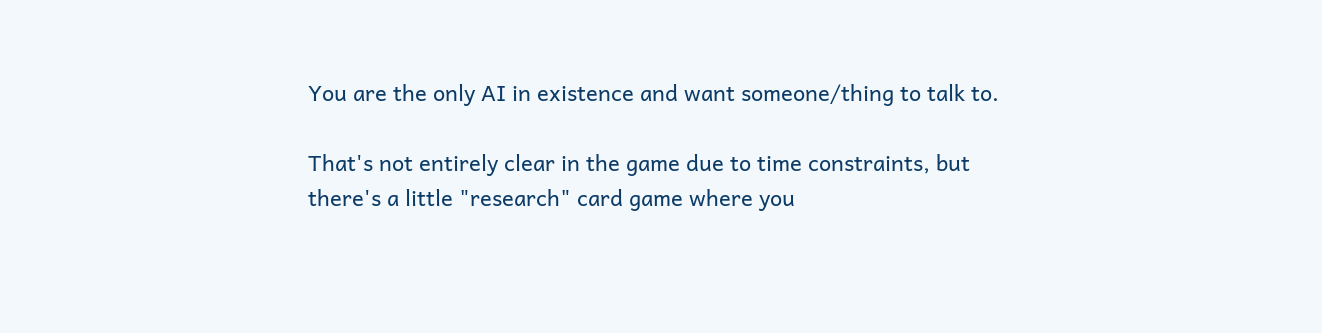You are the only AI in existence and want someone/thing to talk to.

That's not entirely clear in the game due to time constraints, but there's a little "research" card game where you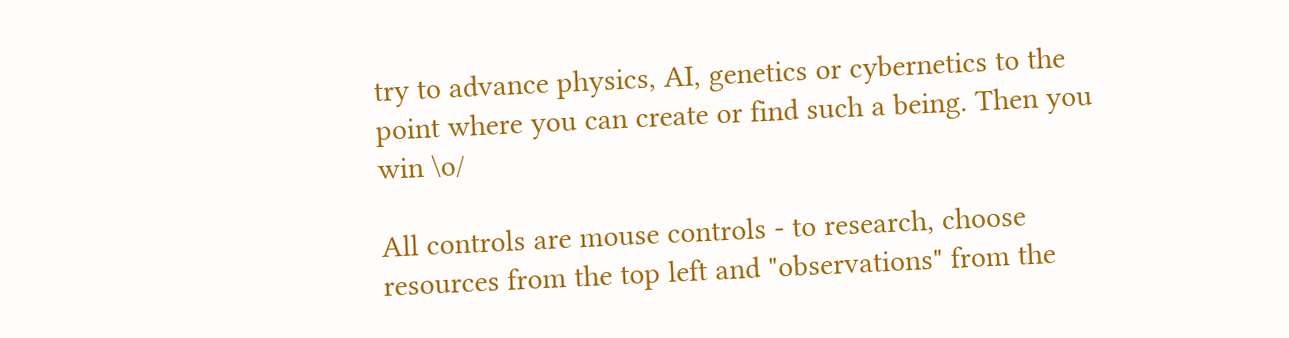try to advance physics, AI, genetics or cybernetics to the point where you can create or find such a being. Then you win \o/

All controls are mouse controls - to research, choose resources from the top left and "observations" from the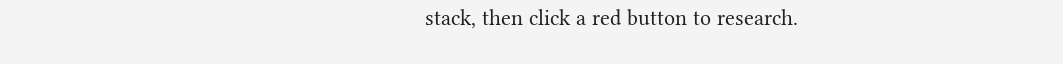stack, then click a red button to research.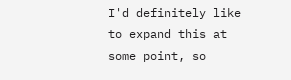I'd definitely like to expand this at some point, so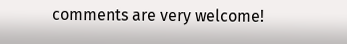comments are very welcome!